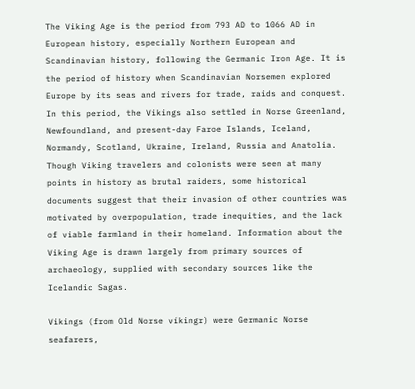The Viking Age is the period from 793 AD to 1066 AD in European history, especially Northern European and Scandinavian history, following the Germanic Iron Age. It is the period of history when Scandinavian Norsemen explored Europe by its seas and rivers for trade, raids and conquest. In this period, the Vikings also settled in Norse Greenland, Newfoundland, and present-day Faroe Islands, Iceland, Normandy, Scotland, Ukraine, Ireland, Russia and Anatolia. Though Viking travelers and colonists were seen at many points in history as brutal raiders, some historical documents suggest that their invasion of other countries was motivated by overpopulation, trade inequities, and the lack of viable farmland in their homeland. Information about the Viking Age is drawn largely from primary sources of archaeology, supplied with secondary sources like the Icelandic Sagas.

Vikings (from Old Norse víkingr) were Germanic Norse seafarers,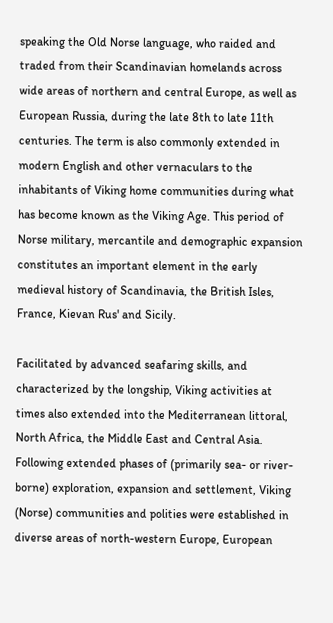speaking the Old Norse language, who raided and traded from their Scandinavian homelands across wide areas of northern and central Europe, as well as European Russia, during the late 8th to late 11th centuries. The term is also commonly extended in modern English and other vernaculars to the inhabitants of Viking home communities during what has become known as the Viking Age. This period of Norse military, mercantile and demographic expansion constitutes an important element in the early medieval history of Scandinavia, the British Isles, France, Kievan Rus' and Sicily.

Facilitated by advanced seafaring skills, and characterized by the longship, Viking activities at times also extended into the Mediterranean littoral, North Africa, the Middle East and Central Asia. Following extended phases of (primarily sea- or river-borne) exploration, expansion and settlement, Viking (Norse) communities and polities were established in diverse areas of north-western Europe, European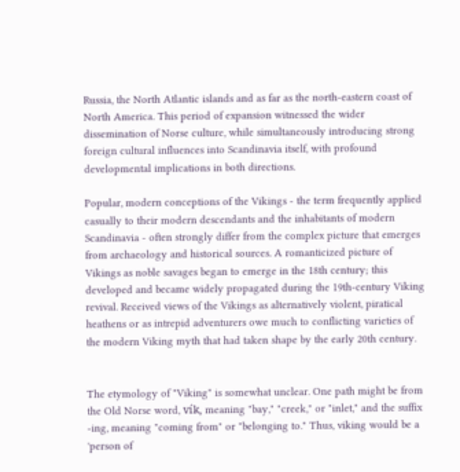Russia, the North Atlantic islands and as far as the north-eastern coast of North America. This period of expansion witnessed the wider dissemination of Norse culture, while simultaneously introducing strong foreign cultural influences into Scandinavia itself, with profound developmental implications in both directions.

Popular, modern conceptions of the Vikings - the term frequently applied casually to their modern descendants and the inhabitants of modern Scandinavia - often strongly differ from the complex picture that emerges from archaeology and historical sources. A romanticized picture of Vikings as noble savages began to emerge in the 18th century; this developed and became widely propagated during the 19th-century Viking revival. Received views of the Vikings as alternatively violent, piratical heathens or as intrepid adventurers owe much to conflicting varieties of the modern Viking myth that had taken shape by the early 20th century.


The etymology of "Viking" is somewhat unclear. One path might be from the Old Norse word, vík, meaning "bay," "creek," or "inlet," and the suffix -ing, meaning "coming from" or "belonging to." Thus, viking would be a 'person of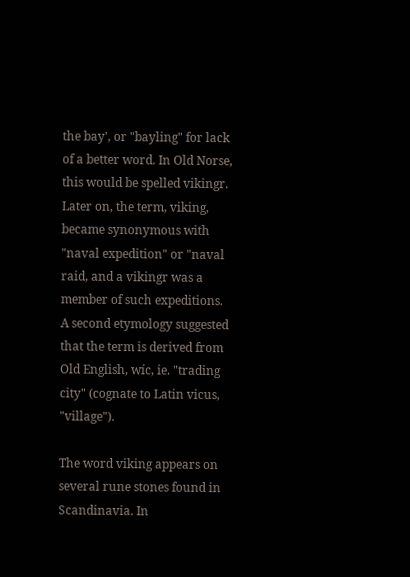the bay', or "bayling" for lack of a better word. In Old Norse, this would be spelled vikingr. Later on, the term, viking, became synonymous with "naval expedition" or "naval raid, and a vikingr was a member of such expeditions. A second etymology suggested that the term is derived from Old English, wíc, ie. "trading city" (cognate to Latin vicus, "village").

The word viking appears on several rune stones found in Scandinavia. In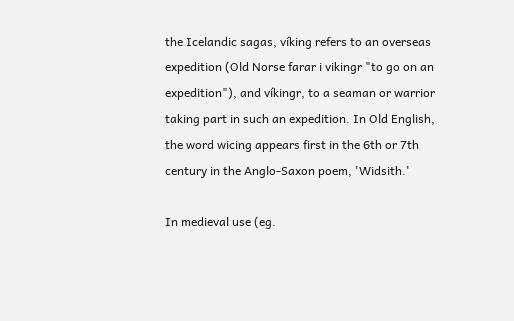the Icelandic sagas, víking refers to an overseas expedition (Old Norse farar i vikingr "to go on an expedition"), and víkingr, to a seaman or warrior taking part in such an expedition. In Old English, the word wicing appears first in the 6th or 7th century in the Anglo-Saxon poem, 'Widsith.'

In medieval use (eg.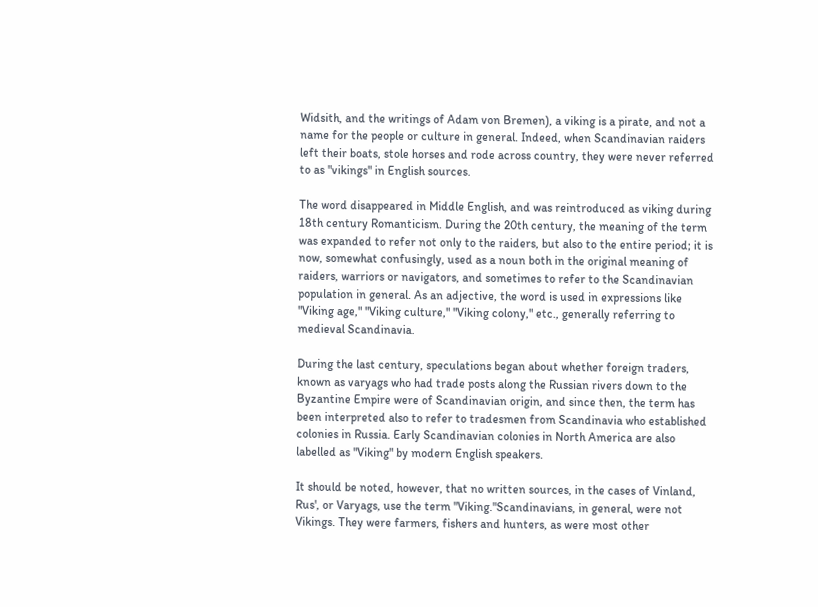Widsith, and the writings of Adam von Bremen), a viking is a pirate, and not a name for the people or culture in general. Indeed, when Scandinavian raiders left their boats, stole horses and rode across country, they were never referred to as "vikings" in English sources.

The word disappeared in Middle English, and was reintroduced as viking during 18th century Romanticism. During the 20th century, the meaning of the term was expanded to refer not only to the raiders, but also to the entire period; it is now, somewhat confusingly, used as a noun both in the original meaning of raiders, warriors or navigators, and sometimes to refer to the Scandinavian population in general. As an adjective, the word is used in expressions like "Viking age," "Viking culture," "Viking colony," etc., generally referring to medieval Scandinavia.

During the last century, speculations began about whether foreign traders, known as varyags who had trade posts along the Russian rivers down to the Byzantine Empire were of Scandinavian origin, and since then, the term has been interpreted also to refer to tradesmen from Scandinavia who established colonies in Russia. Early Scandinavian colonies in North America are also labelled as "Viking" by modern English speakers.

It should be noted, however, that no written sources, in the cases of Vinland, Rus', or Varyags, use the term "Viking."Scandinavians, in general, were not Vikings. They were farmers, fishers and hunters, as were most other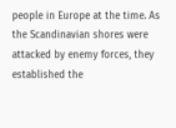people in Europe at the time. As the Scandinavian shores were attacked by enemy forces, they established the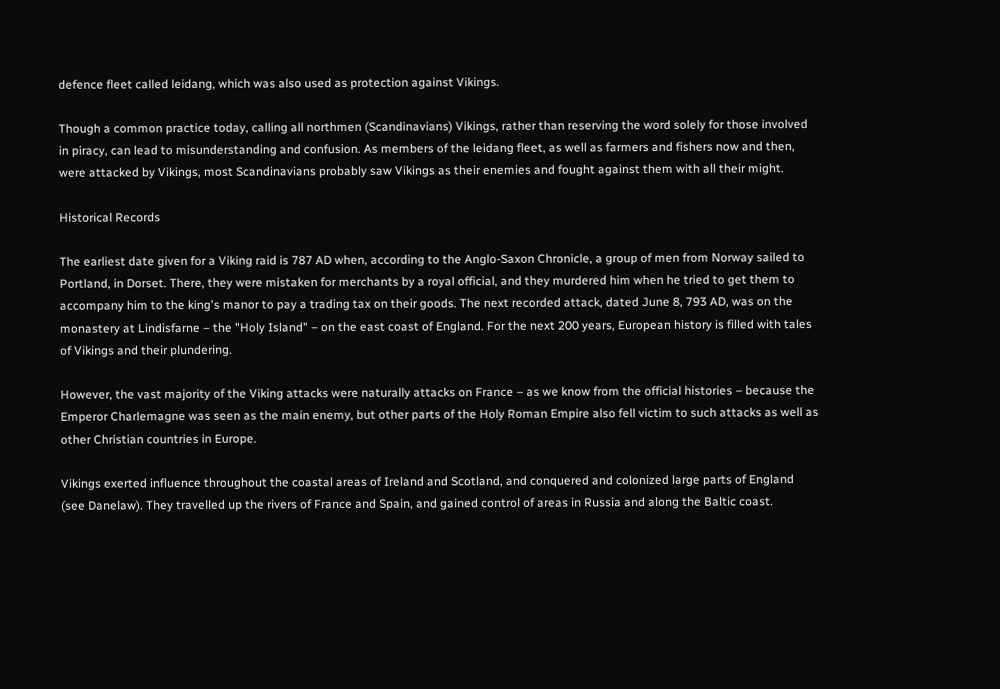defence fleet called leidang, which was also used as protection against Vikings.

Though a common practice today, calling all northmen (Scandinavians) Vikings, rather than reserving the word solely for those involved in piracy, can lead to misunderstanding and confusion. As members of the leidang fleet, as well as farmers and fishers now and then, were attacked by Vikings, most Scandinavians probably saw Vikings as their enemies and fought against them with all their might.

Historical Records

The earliest date given for a Viking raid is 787 AD when, according to the Anglo-Saxon Chronicle, a group of men from Norway sailed to Portland, in Dorset. There, they were mistaken for merchants by a royal official, and they murdered him when he tried to get them to accompany him to the king's manor to pay a trading tax on their goods. The next recorded attack, dated June 8, 793 AD, was on the monastery at Lindisfarne – the "Holy Island" – on the east coast of England. For the next 200 years, European history is filled with tales of Vikings and their plundering.

However, the vast majority of the Viking attacks were naturally attacks on France – as we know from the official histories – because the Emperor Charlemagne was seen as the main enemy, but other parts of the Holy Roman Empire also fell victim to such attacks as well as other Christian countries in Europe.

Vikings exerted influence throughout the coastal areas of Ireland and Scotland, and conquered and colonized large parts of England (see Danelaw). They travelled up the rivers of France and Spain, and gained control of areas in Russia and along the Baltic coast.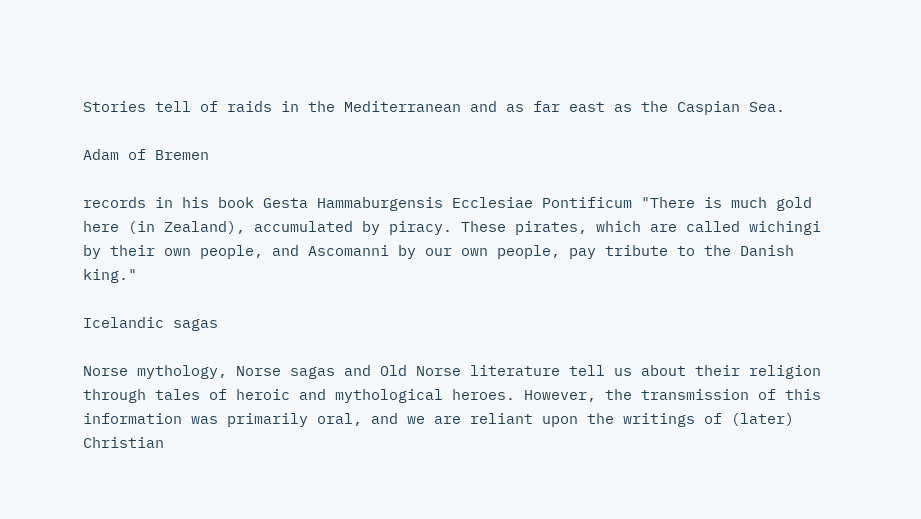Stories tell of raids in the Mediterranean and as far east as the Caspian Sea.

Adam of Bremen

records in his book Gesta Hammaburgensis Ecclesiae Pontificum "There is much gold here (in Zealand), accumulated by piracy. These pirates, which are called wichingi by their own people, and Ascomanni by our own people, pay tribute to the Danish king."

Icelandic sagas

Norse mythology, Norse sagas and Old Norse literature tell us about their religion through tales of heroic and mythological heroes. However, the transmission of this information was primarily oral, and we are reliant upon the writings of (later) Christian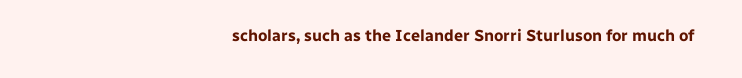scholars, such as the Icelander Snorri Sturluson for much of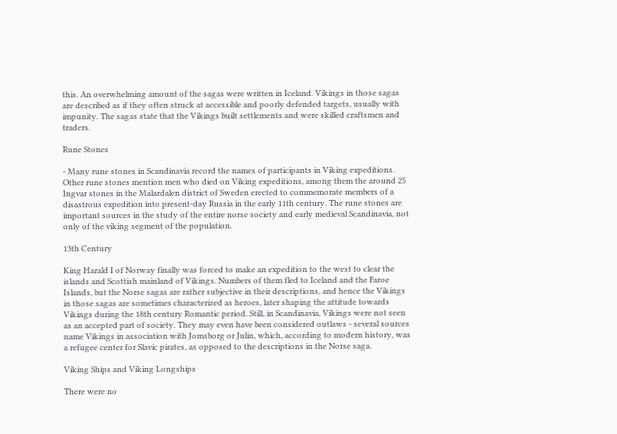this. An overwhelming amount of the sagas were written in Iceland. Vikings in those sagas are described as if they often struck at accessible and poorly defended targets, usually with impunity. The sagas state that the Vikings built settlements and were skilled craftsmen and traders.

Rune Stones

- Many rune stones in Scandinavia record the names of participants in Viking expeditions. Other rune stones mention men who died on Viking expeditions, among them the around 25 Ingvar stones in the Malardalen district of Sweden erected to commemorate members of a disastrous expedition into present-day Russia in the early 11th century. The rune stones are important sources in the study of the entire norse society and early medieval Scandinavia, not only of the viking segment of the population.

13th Century

King Harald I of Norway finally was forced to make an expedition to the west to clear the islands and Scottish mainland of Vikings. Numbers of them fled to Iceland and the Faroe Islands, but the Norse sagas are rather subjective in their descriptions, and hence the Vikings in those sagas are sometimes characterized as heroes, later shaping the attitude towards Vikings during the 18th century Romantic period. Still, in Scandinavia, Vikings were not seen as an accepted part of society. They may even have been considered outlaws - several sources name Vikings in association with Jomsborg or Julin, which, according to modern history, was a refugee center for Slavic pirates, as opposed to the descriptions in the Norse saga.

Viking Ships and Viking Longships

There were no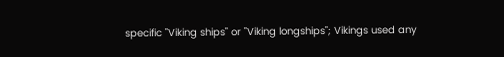specific "Viking ships" or "Viking longships"; Vikings used any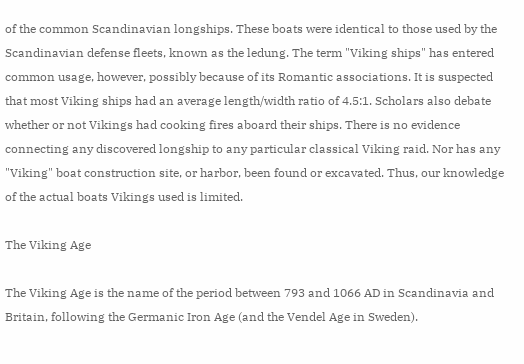of the common Scandinavian longships. These boats were identical to those used by the Scandinavian defense fleets, known as the ledung. The term "Viking ships" has entered common usage, however, possibly because of its Romantic associations. It is suspected that most Viking ships had an average length/width ratio of 4.5:1. Scholars also debate whether or not Vikings had cooking fires aboard their ships. There is no evidence connecting any discovered longship to any particular classical Viking raid. Nor has any "Viking" boat construction site, or harbor, been found or excavated. Thus, our knowledge of the actual boats Vikings used is limited.

The Viking Age

The Viking Age is the name of the period between 793 and 1066 AD in Scandinavia and Britain, following the Germanic Iron Age (and the Vendel Age in Sweden).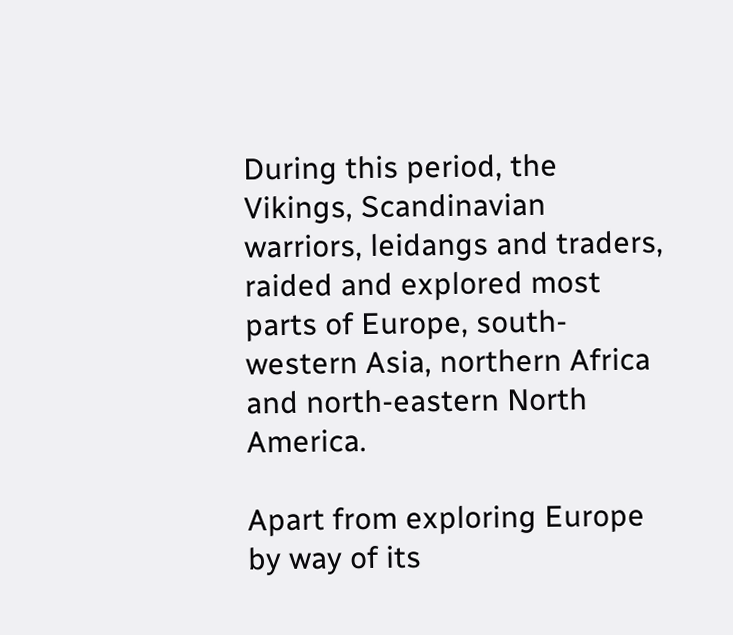During this period, the Vikings, Scandinavian warriors, leidangs and traders, raided and explored most parts of Europe, south-western Asia, northern Africa and north-eastern North America.

Apart from exploring Europe by way of its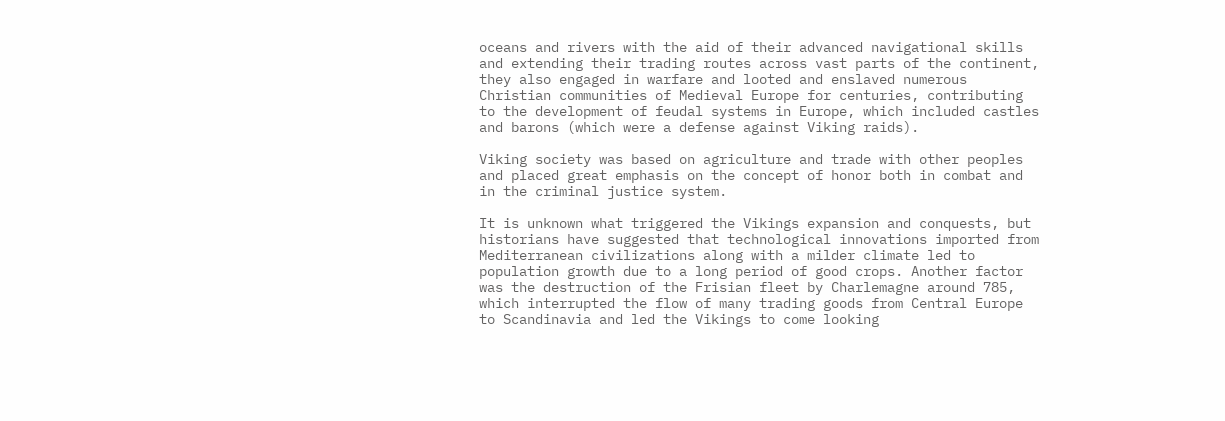oceans and rivers with the aid of their advanced navigational skills and extending their trading routes across vast parts of the continent, they also engaged in warfare and looted and enslaved numerous Christian communities of Medieval Europe for centuries, contributing to the development of feudal systems in Europe, which included castles and barons (which were a defense against Viking raids).

Viking society was based on agriculture and trade with other peoples and placed great emphasis on the concept of honor both in combat and in the criminal justice system.

It is unknown what triggered the Vikings expansion and conquests, but historians have suggested that technological innovations imported from Mediterranean civilizations along with a milder climate led to population growth due to a long period of good crops. Another factor was the destruction of the Frisian fleet by Charlemagne around 785, which interrupted the flow of many trading goods from Central Europe to Scandinavia and led the Vikings to come looking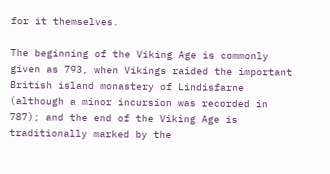for it themselves.

The beginning of the Viking Age is commonly given as 793, when Vikings raided the important British island monastery of Lindisfarne (although a minor incursion was recorded in 787); and the end of the Viking Age is traditionally marked by the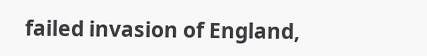failed invasion of England,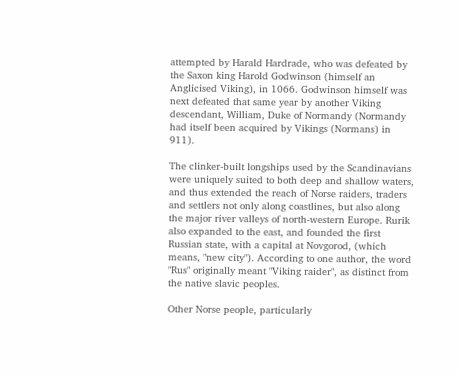attempted by Harald Hardrade, who was defeated by the Saxon king Harold Godwinson (himself an Anglicised Viking), in 1066. Godwinson himself was next defeated that same year by another Viking descendant, William, Duke of Normandy (Normandy had itself been acquired by Vikings (Normans) in 911).

The clinker-built longships used by the Scandinavians were uniquely suited to both deep and shallow waters, and thus extended the reach of Norse raiders, traders and settlers not only along coastlines, but also along the major river valleys of north-western Europe. Rurik also expanded to the east, and founded the first Russian state, with a capital at Novgorod, (which means, "new city"). According to one author, the word "Rus" originally meant "Viking raider", as distinct from the native slavic peoples.

Other Norse people, particularly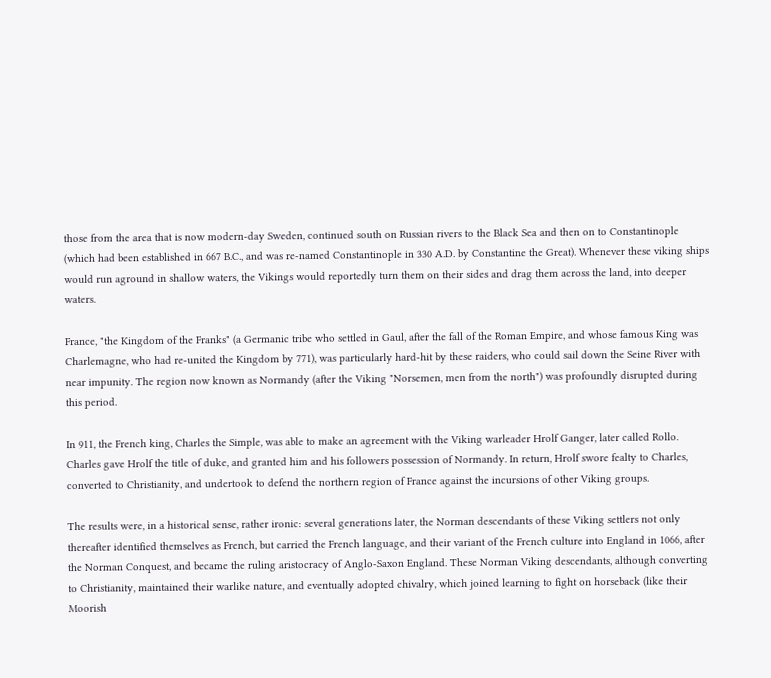those from the area that is now modern-day Sweden, continued south on Russian rivers to the Black Sea and then on to Constantinople (which had been established in 667 B.C., and was re-named Constantinople in 330 A.D. by Constantine the Great). Whenever these viking ships would run aground in shallow waters, the Vikings would reportedly turn them on their sides and drag them across the land, into deeper waters.

France, "the Kingdom of the Franks" (a Germanic tribe who settled in Gaul, after the fall of the Roman Empire, and whose famous King was Charlemagne, who had re-united the Kingdom by 771), was particularly hard-hit by these raiders, who could sail down the Seine River with near impunity. The region now known as Normandy (after the Viking "Norsemen, men from the north") was profoundly disrupted during this period.

In 911, the French king, Charles the Simple, was able to make an agreement with the Viking warleader Hrolf Ganger, later called Rollo. Charles gave Hrolf the title of duke, and granted him and his followers possession of Normandy. In return, Hrolf swore fealty to Charles, converted to Christianity, and undertook to defend the northern region of France against the incursions of other Viking groups.

The results were, in a historical sense, rather ironic: several generations later, the Norman descendants of these Viking settlers not only thereafter identified themselves as French, but carried the French language, and their variant of the French culture into England in 1066, after the Norman Conquest, and became the ruling aristocracy of Anglo-Saxon England. These Norman Viking descendants, although converting to Christianity, maintained their warlike nature, and eventually adopted chivalry, which joined learning to fight on horseback (like their Moorish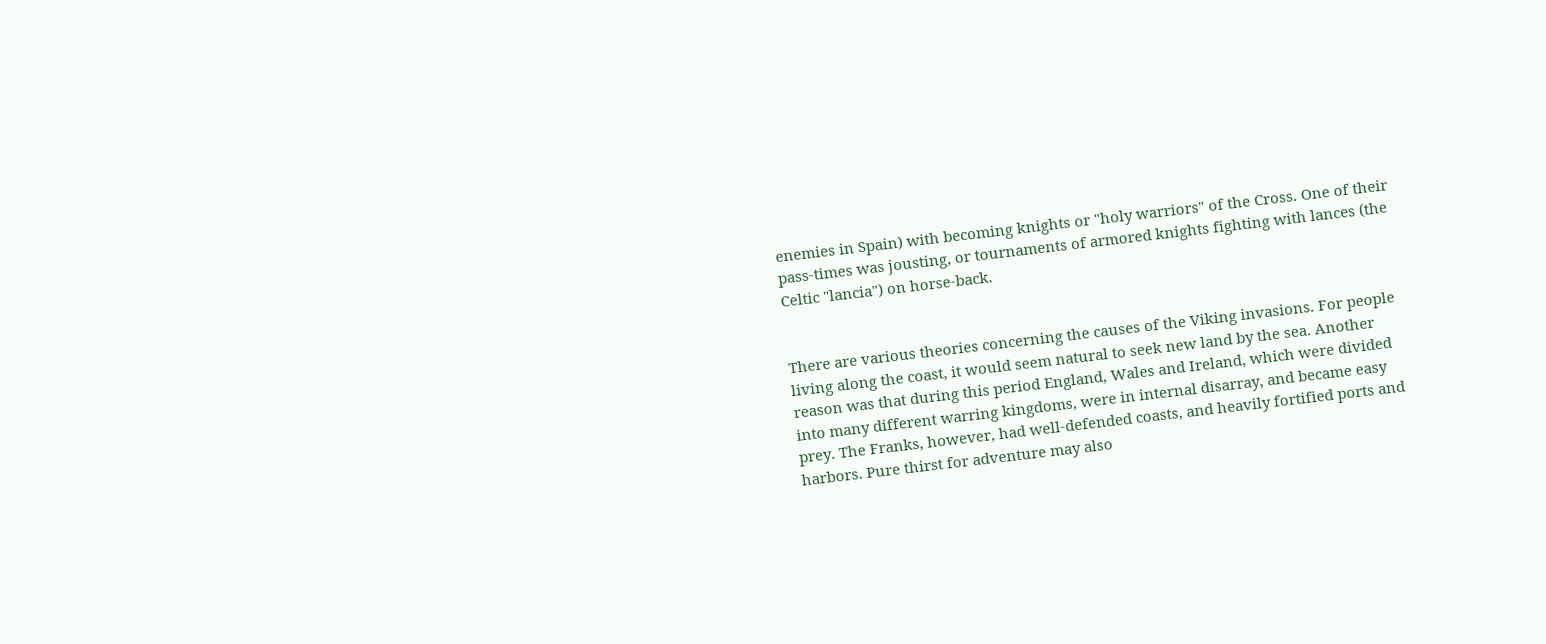enemies in Spain) with becoming knights or "holy warriors" of the Cross. One of their pass-times was jousting, or tournaments of armored knights fighting with lances (the Celtic "lancia") on horse-back.


There are various theories concerning the causes of the Viking invasions. For people living along the coast, it would seem natural to seek new land by the sea. Another reason was that during this period England, Wales and Ireland, which were divided into many different warring kingdoms, were in internal disarray, and became easy prey. The Franks, however, had well-defended coasts, and heavily fortified ports and harbors. Pure thirst for adventure may also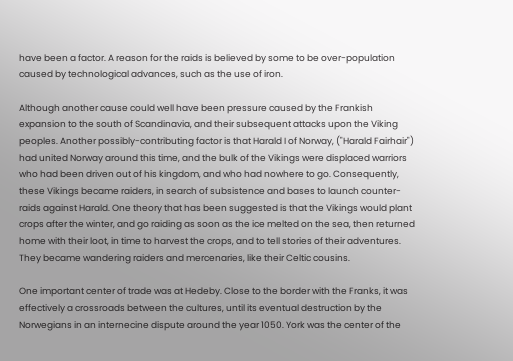have been a factor. A reason for the raids is believed by some to be over-population caused by technological advances, such as the use of iron.

Although another cause could well have been pressure caused by the Frankish expansion to the south of Scandinavia, and their subsequent attacks upon the Viking peoples. Another possibly-contributing factor is that Harald I of Norway, ("Harald Fairhair") had united Norway around this time, and the bulk of the Vikings were displaced warriors who had been driven out of his kingdom, and who had nowhere to go. Consequently, these Vikings became raiders, in search of subsistence and bases to launch counter-raids against Harald. One theory that has been suggested is that the Vikings would plant crops after the winter, and go raiding as soon as the ice melted on the sea, then returned home with their loot, in time to harvest the crops, and to tell stories of their adventures. They became wandering raiders and mercenaries, like their Celtic cousins.

One important center of trade was at Hedeby. Close to the border with the Franks, it was effectively a crossroads between the cultures, until its eventual destruction by the Norwegians in an internecine dispute around the year 1050. York was the center of the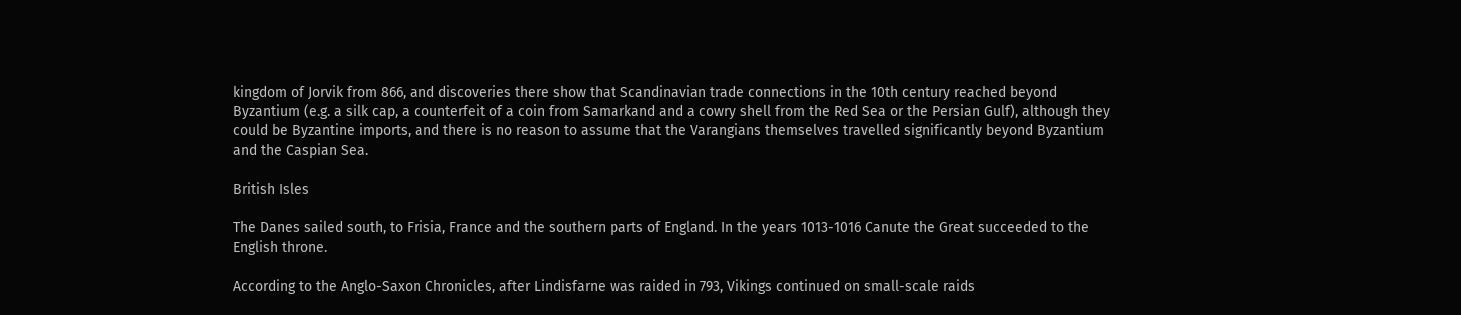kingdom of Jorvik from 866, and discoveries there show that Scandinavian trade connections in the 10th century reached beyond Byzantium (e.g. a silk cap, a counterfeit of a coin from Samarkand and a cowry shell from the Red Sea or the Persian Gulf), although they could be Byzantine imports, and there is no reason to assume that the Varangians themselves travelled significantly beyond Byzantium and the Caspian Sea.

British Isles

The Danes sailed south, to Frisia, France and the southern parts of England. In the years 1013-1016 Canute the Great succeeded to the English throne.

According to the Anglo-Saxon Chronicles, after Lindisfarne was raided in 793, Vikings continued on small-scale raids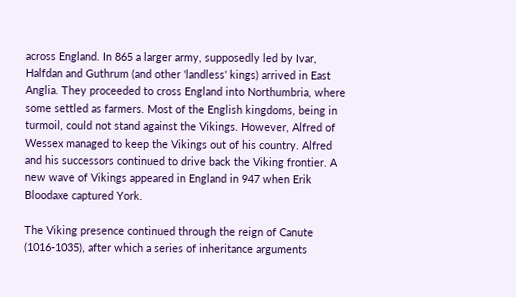across England. In 865 a larger army, supposedly led by Ivar, Halfdan and Guthrum (and other 'landless' kings) arrived in East Anglia. They proceeded to cross England into Northumbria, where some settled as farmers. Most of the English kingdoms, being in turmoil, could not stand against the Vikings. However, Alfred of Wessex managed to keep the Vikings out of his country. Alfred and his successors continued to drive back the Viking frontier. A new wave of Vikings appeared in England in 947 when Erik Bloodaxe captured York.

The Viking presence continued through the reign of Canute (1016-1035), after which a series of inheritance arguments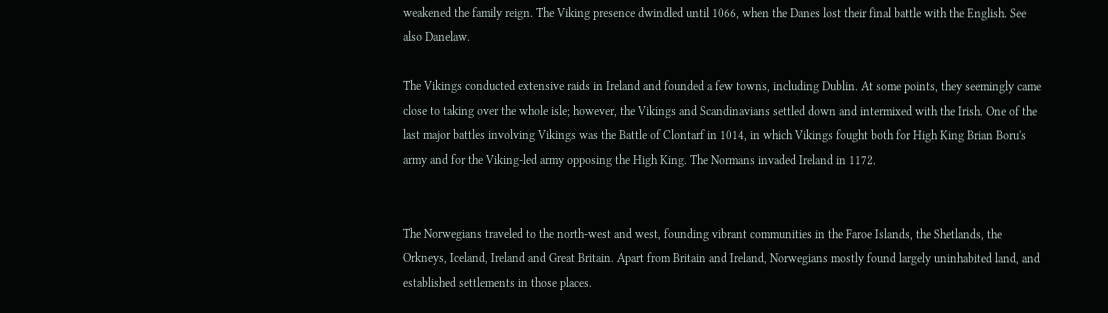weakened the family reign. The Viking presence dwindled until 1066, when the Danes lost their final battle with the English. See also Danelaw.

The Vikings conducted extensive raids in Ireland and founded a few towns, including Dublin. At some points, they seemingly came close to taking over the whole isle; however, the Vikings and Scandinavians settled down and intermixed with the Irish. One of the last major battles involving Vikings was the Battle of Clontarf in 1014, in which Vikings fought both for High King Brian Boru's army and for the Viking-led army opposing the High King. The Normans invaded Ireland in 1172.


The Norwegians traveled to the north-west and west, founding vibrant communities in the Faroe Islands, the Shetlands, the Orkneys, Iceland, Ireland and Great Britain. Apart from Britain and Ireland, Norwegians mostly found largely uninhabited land, and established settlements in those places.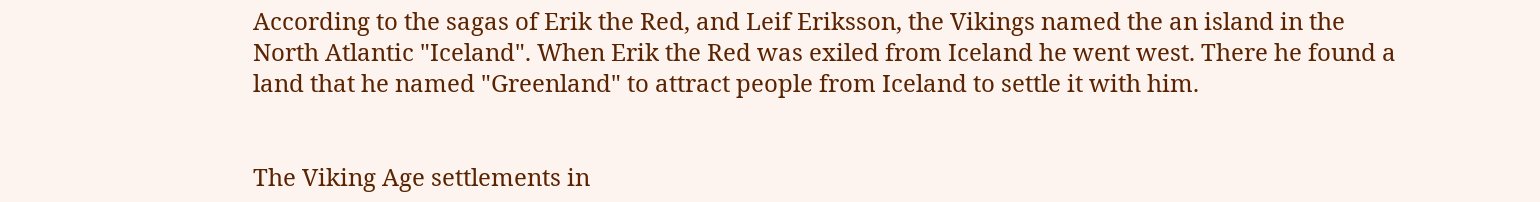According to the sagas of Erik the Red, and Leif Eriksson, the Vikings named the an island in the North Atlantic "Iceland". When Erik the Red was exiled from Iceland he went west. There he found a land that he named "Greenland" to attract people from Iceland to settle it with him.


The Viking Age settlements in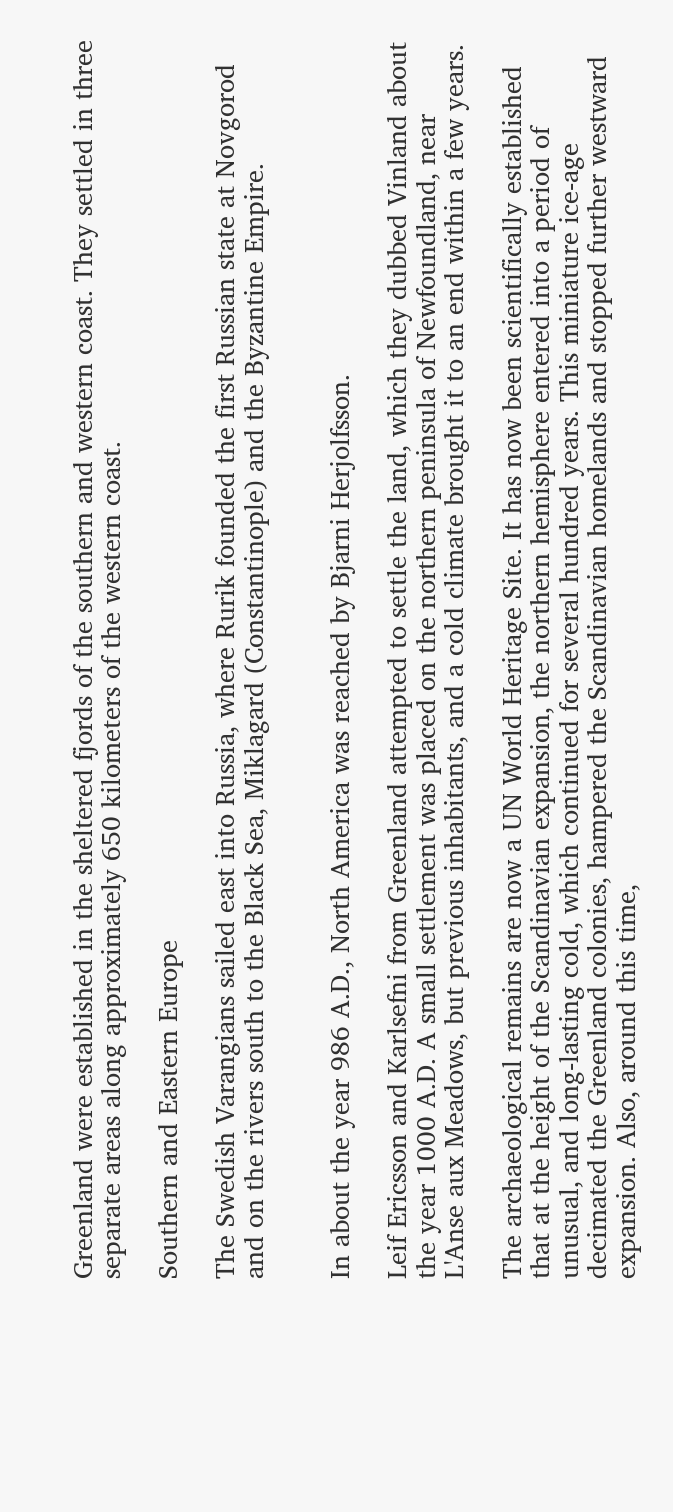Greenland were established in the sheltered fjords of the southern and western coast. They settled in three separate areas along approximately 650 kilometers of the western coast.

Southern and Eastern Europe

The Swedish Varangians sailed east into Russia, where Rurik founded the first Russian state at Novgorod and on the rivers south to the Black Sea, Miklagard (Constantinople) and the Byzantine Empire.


In about the year 986 A.D., North America was reached by Bjarni Herjolfsson.

Leif Ericsson and Karlsefni from Greenland attempted to settle the land, which they dubbed Vinland about the year 1000 A.D. A small settlement was placed on the northern peninsula of Newfoundland, near L'Anse aux Meadows, but previous inhabitants, and a cold climate brought it to an end within a few years.

The archaeological remains are now a UN World Heritage Site. It has now been scientifically established that at the height of the Scandinavian expansion, the northern hemisphere entered into a period of unusual, and long-lasting cold, which continued for several hundred years. This miniature ice-age decimated the Greenland colonies, hampered the Scandinavian homelands and stopped further westward expansion. Also, around this time,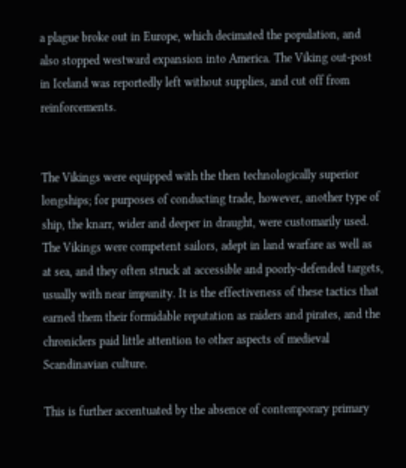a plague broke out in Europe, which decimated the population, and also stopped westward expansion into America. The Viking out-post in Iceland was reportedly left without supplies, and cut off from reinforcements.


The Vikings were equipped with the then technologically superior longships; for purposes of conducting trade, however, another type of ship, the knarr, wider and deeper in draught, were customarily used. The Vikings were competent sailors, adept in land warfare as well as at sea, and they often struck at accessible and poorly-defended targets, usually with near impunity. It is the effectiveness of these tactics that earned them their formidable reputation as raiders and pirates, and the chroniclers paid little attention to other aspects of medieval Scandinavian culture.

This is further accentuated by the absence of contemporary primary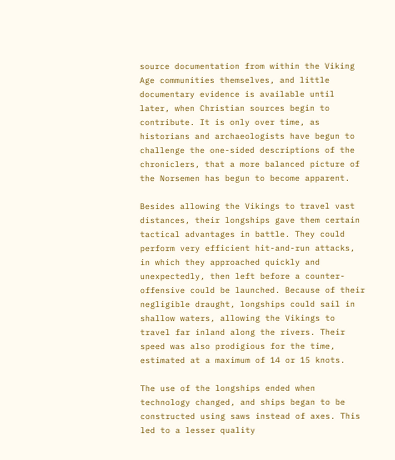source documentation from within the Viking Age communities themselves, and little documentary evidence is available until later, when Christian sources begin to contribute. It is only over time, as historians and archaeologists have begun to challenge the one-sided descriptions of the chroniclers, that a more balanced picture of the Norsemen has begun to become apparent.

Besides allowing the Vikings to travel vast distances, their longships gave them certain tactical advantages in battle. They could perform very efficient hit-and-run attacks, in which they approached quickly and unexpectedly, then left before a counter-offensive could be launched. Because of their negligible draught, longships could sail in shallow waters, allowing the Vikings to travel far inland along the rivers. Their speed was also prodigious for the time, estimated at a maximum of 14 or 15 knots.

The use of the longships ended when technology changed, and ships began to be constructed using saws instead of axes. This led to a lesser quality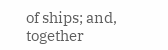of ships; and, together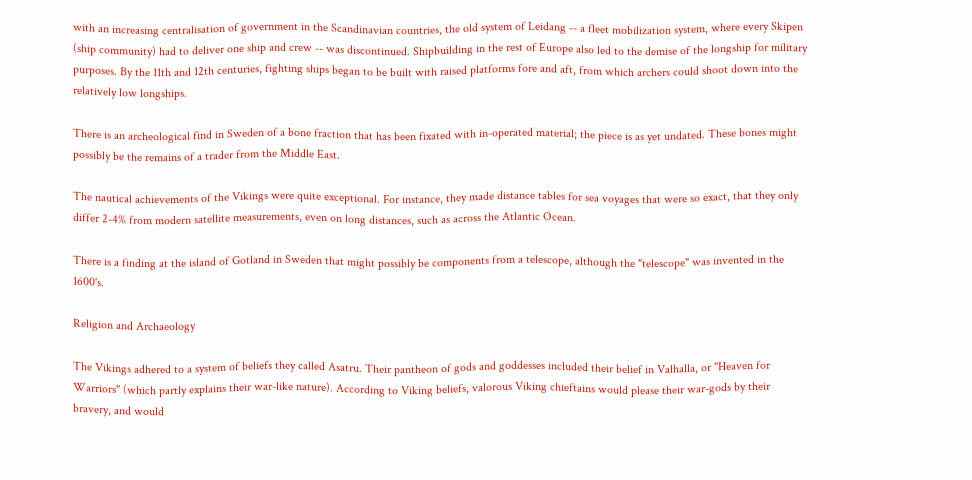with an increasing centralisation of government in the Scandinavian countries, the old system of Leidang -- a fleet mobilization system, where every Skipen (ship community) had to deliver one ship and crew -- was discontinued. Shipbuilding in the rest of Europe also led to the demise of the longship for military purposes. By the 11th and 12th centuries, fighting ships began to be built with raised platforms fore and aft, from which archers could shoot down into the relatively low longships.

There is an archeological find in Sweden of a bone fraction that has been fixated with in-operated material; the piece is as yet undated. These bones might possibly be the remains of a trader from the Middle East.

The nautical achievements of the Vikings were quite exceptional. For instance, they made distance tables for sea voyages that were so exact, that they only differ 2-4% from modern satellite measurements, even on long distances, such as across the Atlantic Ocean.

There is a finding at the island of Gotland in Sweden that might possibly be components from a telescope, although the "telescope" was invented in the 1600's.

Religion and Archaeology

The Vikings adhered to a system of beliefs they called Asatru. Their pantheon of gods and goddesses included their belief in Valhalla, or "Heaven for Warriors" (which partly explains their war-like nature). According to Viking beliefs, valorous Viking chieftains would please their war-gods by their bravery, and would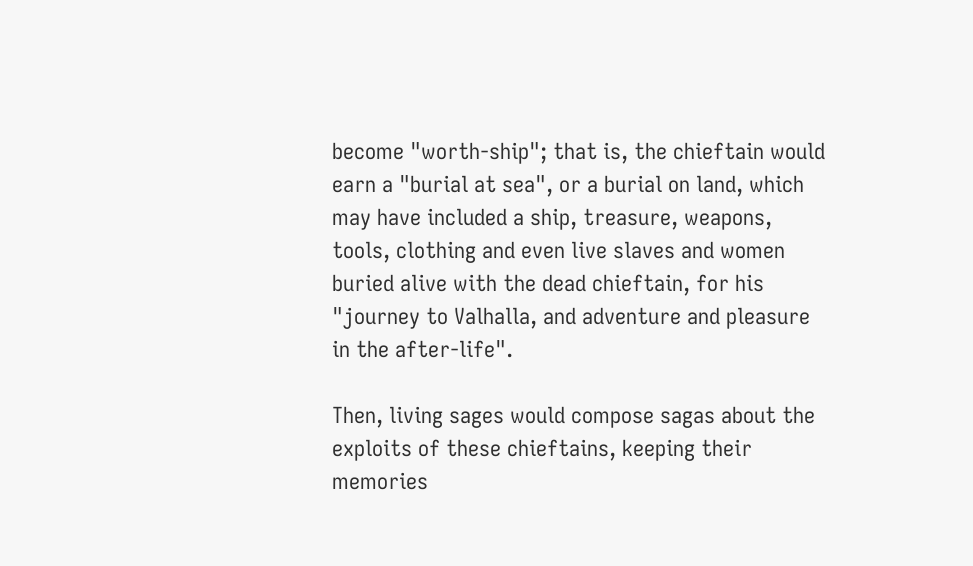become "worth-ship"; that is, the chieftain would earn a "burial at sea", or a burial on land, which may have included a ship, treasure, weapons, tools, clothing and even live slaves and women buried alive with the dead chieftain, for his "journey to Valhalla, and adventure and pleasure in the after-life".

Then, living sages would compose sagas about the exploits of these chieftains, keeping their memories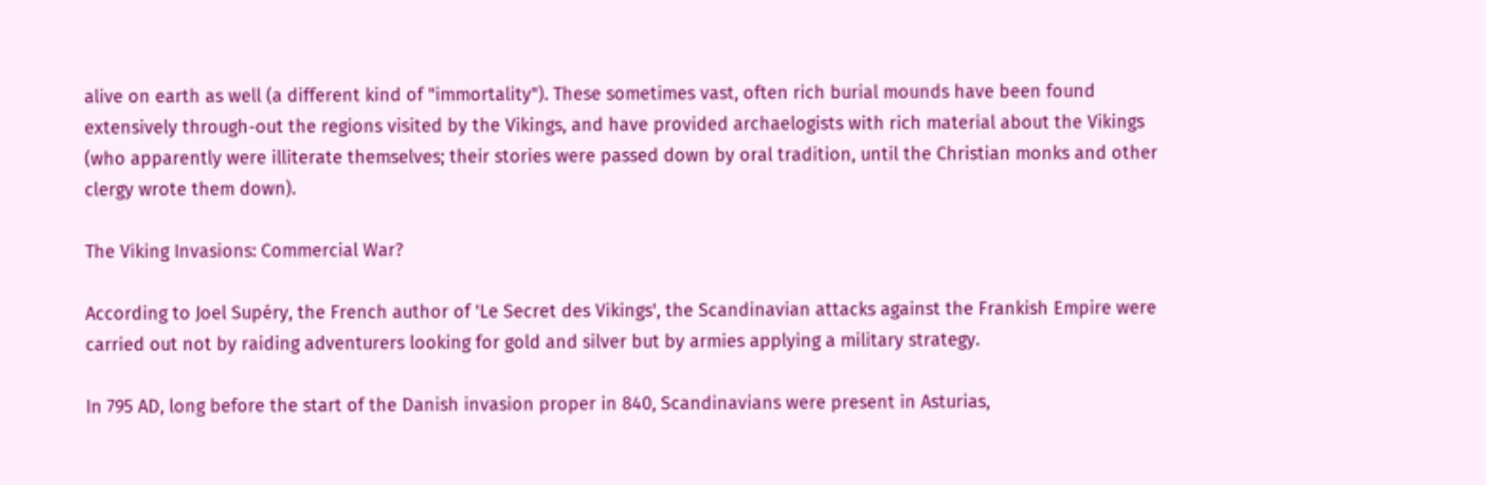alive on earth as well (a different kind of "immortality"). These sometimes vast, often rich burial mounds have been found extensively through-out the regions visited by the Vikings, and have provided archaelogists with rich material about the Vikings (who apparently were illiterate themselves; their stories were passed down by oral tradition, until the Christian monks and other clergy wrote them down).

The Viking Invasions: Commercial War?

According to Joel Supéry, the French author of 'Le Secret des Vikings', the Scandinavian attacks against the Frankish Empire were carried out not by raiding adventurers looking for gold and silver but by armies applying a military strategy.

In 795 AD, long before the start of the Danish invasion proper in 840, Scandinavians were present in Asturias,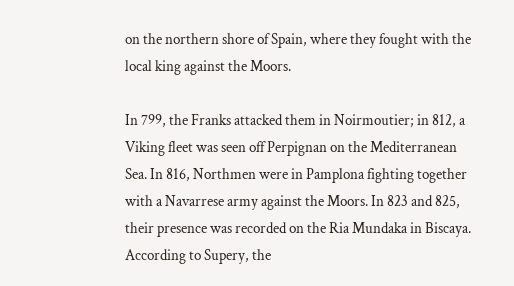on the northern shore of Spain, where they fought with the local king against the Moors.

In 799, the Franks attacked them in Noirmoutier; in 812, a Viking fleet was seen off Perpignan on the Mediterranean Sea. In 816, Northmen were in Pamplona fighting together with a Navarrese army against the Moors. In 823 and 825, their presence was recorded on the Ria Mundaka in Biscaya. According to Supery, the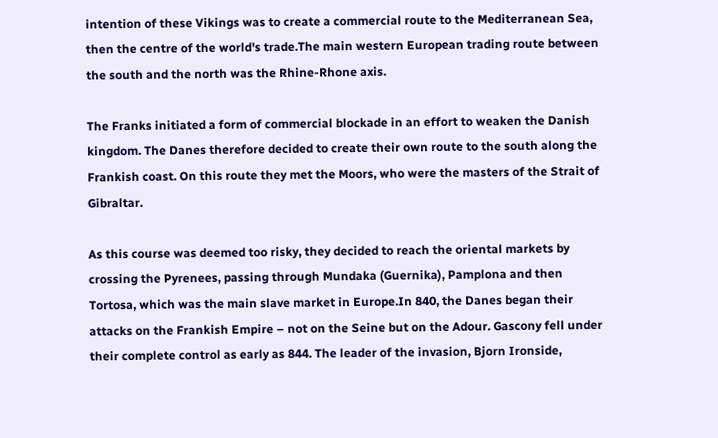intention of these Vikings was to create a commercial route to the Mediterranean Sea, then the centre of the world's trade.The main western European trading route between the south and the north was the Rhine-Rhone axis.

The Franks initiated a form of commercial blockade in an effort to weaken the Danish kingdom. The Danes therefore decided to create their own route to the south along the Frankish coast. On this route they met the Moors, who were the masters of the Strait of Gibraltar.

As this course was deemed too risky, they decided to reach the oriental markets by crossing the Pyrenees, passing through Mundaka (Guernika), Pamplona and then Tortosa, which was the main slave market in Europe.In 840, the Danes began their attacks on the Frankish Empire – not on the Seine but on the Adour. Gascony fell under their complete control as early as 844. The leader of the invasion, Bjorn Ironside,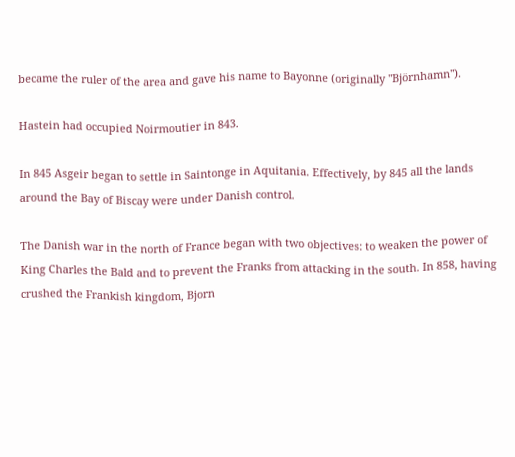became the ruler of the area and gave his name to Bayonne (originally "Björnhamn").

Hastein had occupied Noirmoutier in 843.

In 845 Asgeir began to settle in Saintonge in Aquitania. Effectively, by 845 all the lands around the Bay of Biscay were under Danish control.

The Danish war in the north of France began with two objectives: to weaken the power of King Charles the Bald and to prevent the Franks from attacking in the south. In 858, having crushed the Frankish kingdom, Bjorn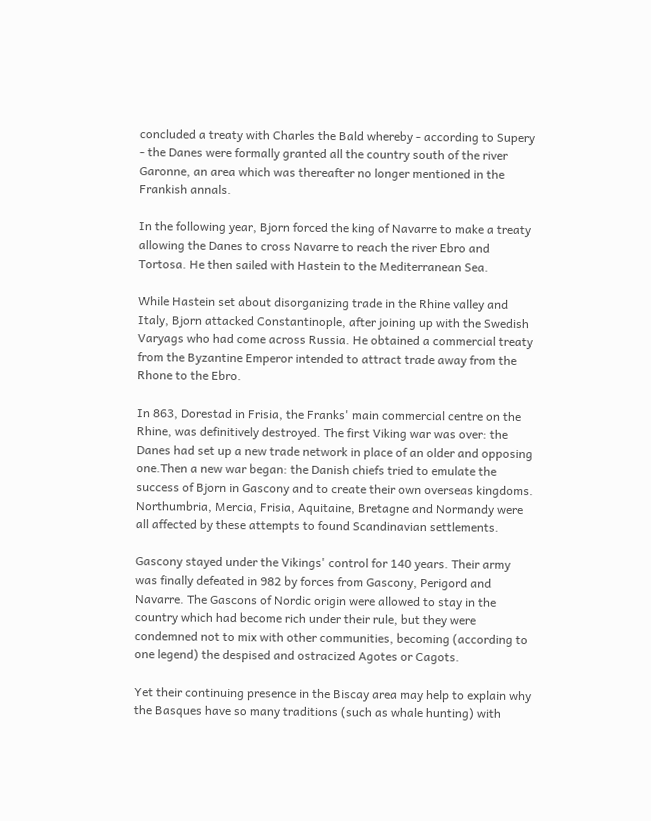concluded a treaty with Charles the Bald whereby - according to Supery - the Danes were formally granted all the country south of the river Garonne, an area which was thereafter no longer mentioned in the Frankish annals.

In the following year, Bjorn forced the king of Navarre to make a treaty allowing the Danes to cross Navarre to reach the river Ebro and Tortosa. He then sailed with Hastein to the Mediterranean Sea.

While Hastein set about disorganizing trade in the Rhine valley and Italy, Bjorn attacked Constantinople, after joining up with the Swedish Varyags who had come across Russia. He obtained a commercial treaty from the Byzantine Emperor intended to attract trade away from the Rhone to the Ebro.

In 863, Dorestad in Frisia, the Franks' main commercial centre on the Rhine, was definitively destroyed. The first Viking war was over: the Danes had set up a new trade network in place of an older and opposing one.Then a new war began: the Danish chiefs tried to emulate the success of Bjorn in Gascony and to create their own overseas kingdoms. Northumbria, Mercia, Frisia, Aquitaine, Bretagne and Normandy were all affected by these attempts to found Scandinavian settlements.

Gascony stayed under the Vikings' control for 140 years. Their army was finally defeated in 982 by forces from Gascony, Perigord and Navarre. The Gascons of Nordic origin were allowed to stay in the country which had become rich under their rule, but they were condemned not to mix with other communities, becoming (according to one legend) the despised and ostracized Agotes or Cagots.

Yet their continuing presence in the Biscay area may help to explain why the Basques have so many traditions (such as whale hunting) with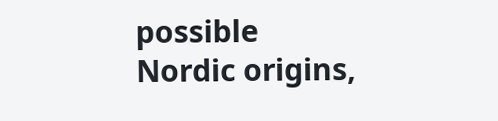possible Nordic origins,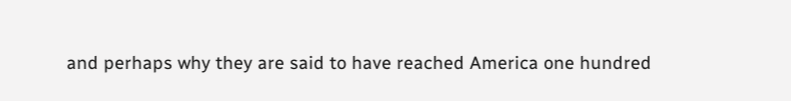and perhaps why they are said to have reached America one hundred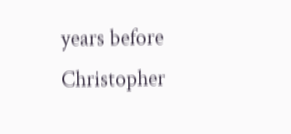years before Christopher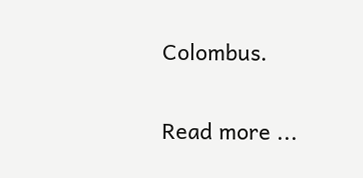Colombus.

Read more ...